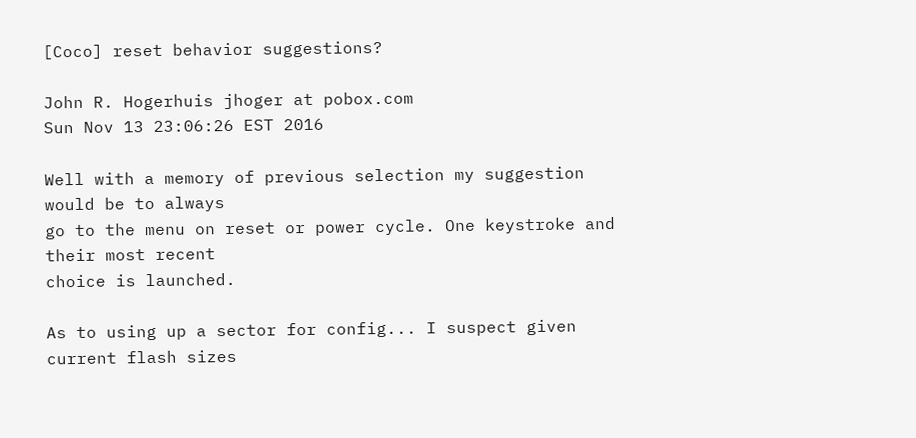[Coco] reset behavior suggestions?

John R. Hogerhuis jhoger at pobox.com
Sun Nov 13 23:06:26 EST 2016

Well with a memory of previous selection my suggestion would be to always
go to the menu on reset or power cycle. One keystroke and their most recent
choice is launched.

As to using up a sector for config... I suspect given current flash sizes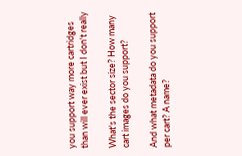you support way more cartridges than will ever exist but I don't really

What's the sector size? How many cart images do you support?

And what metadata do you support per cart? A name?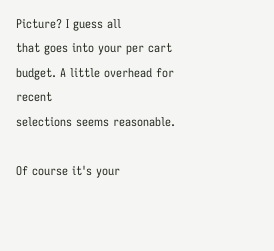Picture? I guess all
that goes into your per cart budget. A little overhead for recent
selections seems reasonable.

Of course it's your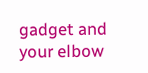gadget and your elbow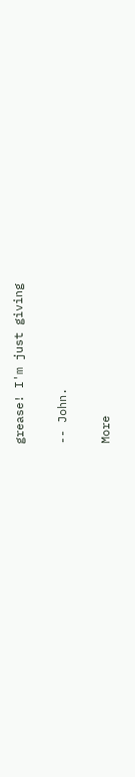grease! I'm just giving

-- John.

More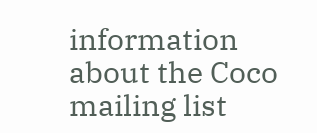information about the Coco mailing list